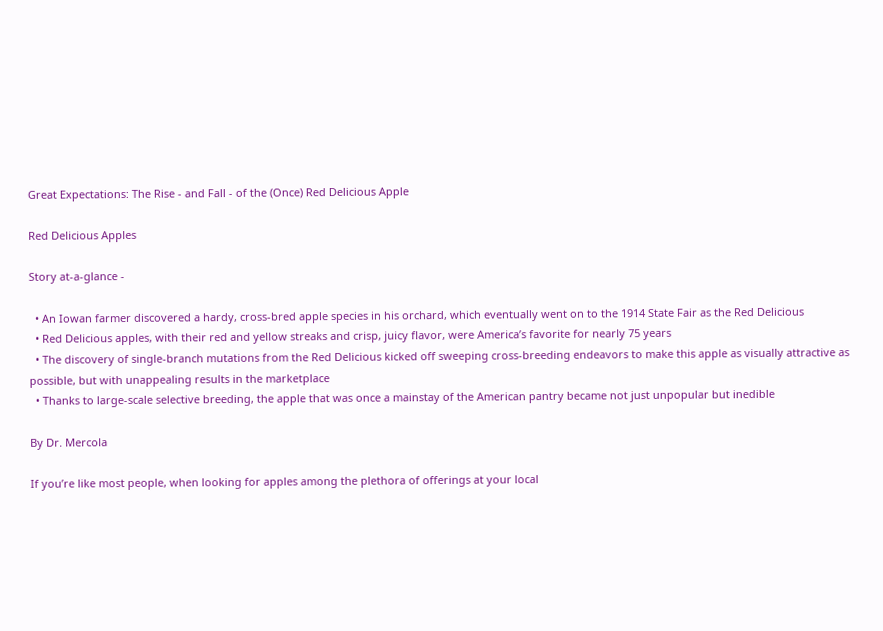Great Expectations: The Rise - and Fall - of the (Once) Red Delicious Apple

Red Delicious Apples

Story at-a-glance -

  • An Iowan farmer discovered a hardy, cross-bred apple species in his orchard, which eventually went on to the 1914 State Fair as the Red Delicious
  • Red Delicious apples, with their red and yellow streaks and crisp, juicy flavor, were America’s favorite for nearly 75 years
  • The discovery of single-branch mutations from the Red Delicious kicked off sweeping cross-breeding endeavors to make this apple as visually attractive as possible, but with unappealing results in the marketplace
  • Thanks to large-scale selective breeding, the apple that was once a mainstay of the American pantry became not just unpopular but inedible

By Dr. Mercola

If you’re like most people, when looking for apples among the plethora of offerings at your local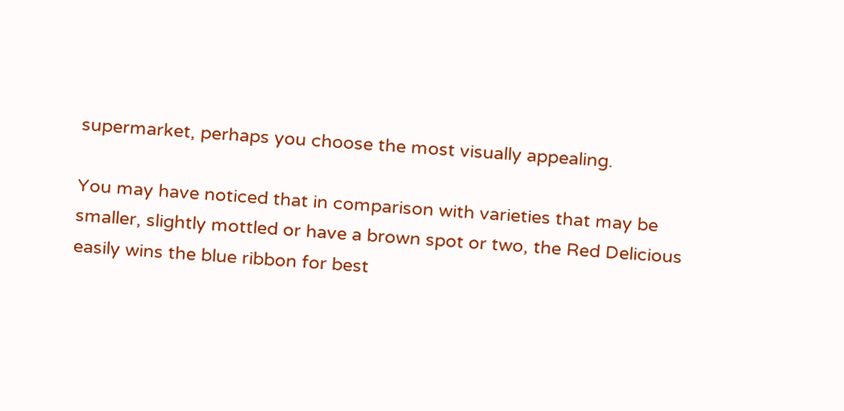supermarket, perhaps you choose the most visually appealing.

You may have noticed that in comparison with varieties that may be smaller, slightly mottled or have a brown spot or two, the Red Delicious easily wins the blue ribbon for best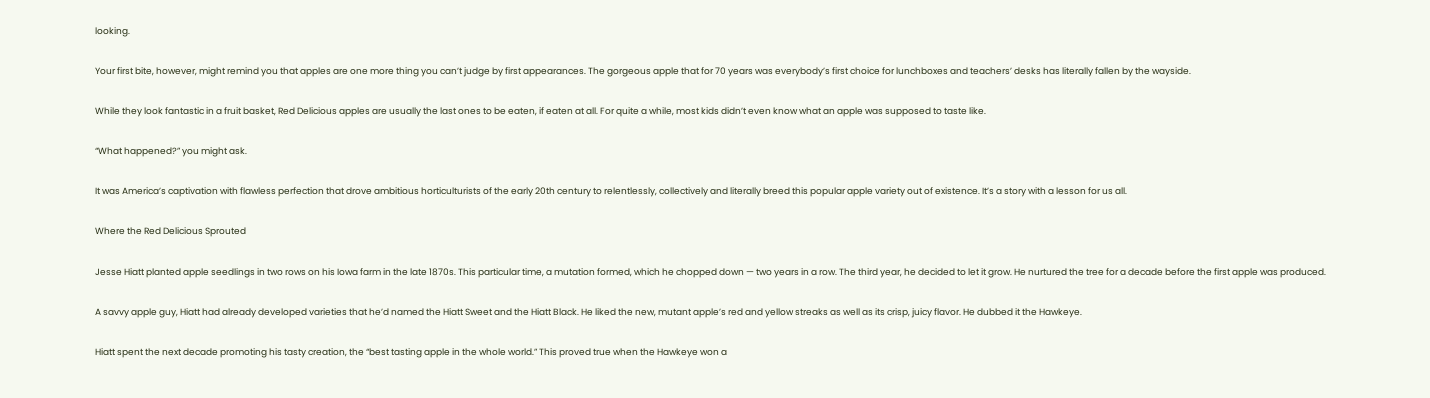looking.

Your first bite, however, might remind you that apples are one more thing you can’t judge by first appearances. The gorgeous apple that for 70 years was everybody’s first choice for lunchboxes and teachers’ desks has literally fallen by the wayside.

While they look fantastic in a fruit basket, Red Delicious apples are usually the last ones to be eaten, if eaten at all. For quite a while, most kids didn’t even know what an apple was supposed to taste like.

“What happened?” you might ask.

It was America’s captivation with flawless perfection that drove ambitious horticulturists of the early 20th century to relentlessly, collectively and literally breed this popular apple variety out of existence. It’s a story with a lesson for us all.

Where the Red Delicious Sprouted

Jesse Hiatt planted apple seedlings in two rows on his Iowa farm in the late 1870s. This particular time, a mutation formed, which he chopped down — two years in a row. The third year, he decided to let it grow. He nurtured the tree for a decade before the first apple was produced.

A savvy apple guy, Hiatt had already developed varieties that he’d named the Hiatt Sweet and the Hiatt Black. He liked the new, mutant apple’s red and yellow streaks as well as its crisp, juicy flavor. He dubbed it the Hawkeye.

Hiatt spent the next decade promoting his tasty creation, the “best tasting apple in the whole world.” This proved true when the Hawkeye won a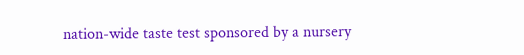nation-wide taste test sponsored by a nursery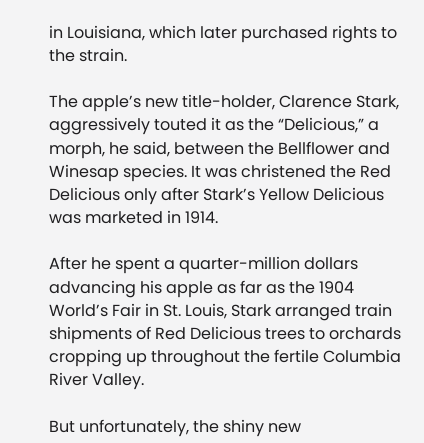in Louisiana, which later purchased rights to the strain.

The apple’s new title-holder, Clarence Stark, aggressively touted it as the “Delicious,” a morph, he said, between the Bellflower and Winesap species. It was christened the Red Delicious only after Stark’s Yellow Delicious was marketed in 1914.

After he spent a quarter-million dollars advancing his apple as far as the 1904 World’s Fair in St. Louis, Stark arranged train shipments of Red Delicious trees to orchards cropping up throughout the fertile Columbia River Valley.

But unfortunately, the shiny new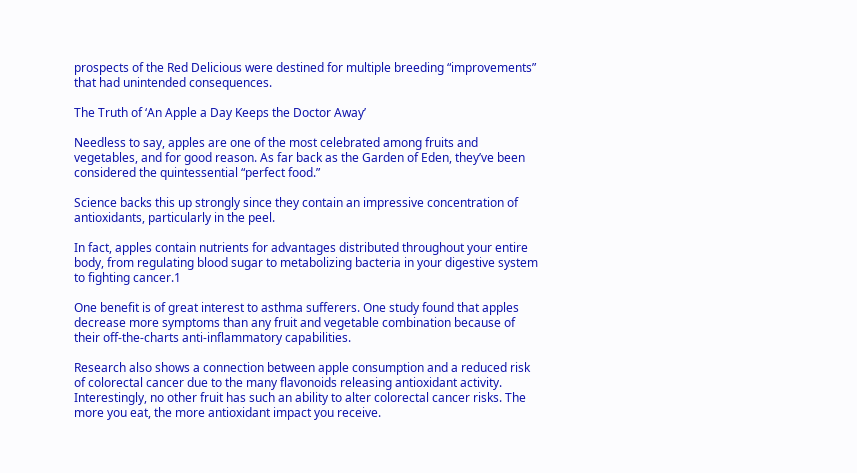prospects of the Red Delicious were destined for multiple breeding “improvements” that had unintended consequences.

The Truth of ‘An Apple a Day Keeps the Doctor Away’

Needless to say, apples are one of the most celebrated among fruits and vegetables, and for good reason. As far back as the Garden of Eden, they’ve been considered the quintessential “perfect food.”

Science backs this up strongly since they contain an impressive concentration of antioxidants, particularly in the peel.

In fact, apples contain nutrients for advantages distributed throughout your entire body, from regulating blood sugar to metabolizing bacteria in your digestive system to fighting cancer.1

One benefit is of great interest to asthma sufferers. One study found that apples decrease more symptoms than any fruit and vegetable combination because of their off-the-charts anti-inflammatory capabilities.

Research also shows a connection between apple consumption and a reduced risk of colorectal cancer due to the many flavonoids releasing antioxidant activity. Interestingly, no other fruit has such an ability to alter colorectal cancer risks. The more you eat, the more antioxidant impact you receive.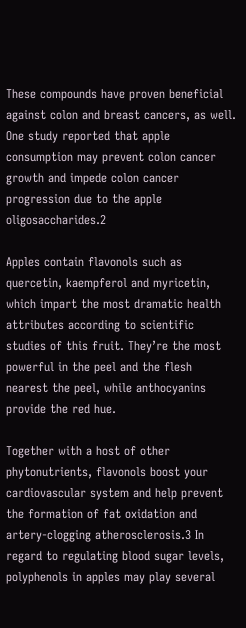These compounds have proven beneficial against colon and breast cancers, as well. One study reported that apple consumption may prevent colon cancer growth and impede colon cancer progression due to the apple oligosaccharides.2

Apples contain flavonols such as quercetin, kaempferol and myricetin, which impart the most dramatic health attributes according to scientific studies of this fruit. They’re the most powerful in the peel and the flesh nearest the peel, while anthocyanins provide the red hue.

Together with a host of other phytonutrients, flavonols boost your cardiovascular system and help prevent the formation of fat oxidation and artery-clogging atherosclerosis.3 In regard to regulating blood sugar levels, polyphenols in apples may play several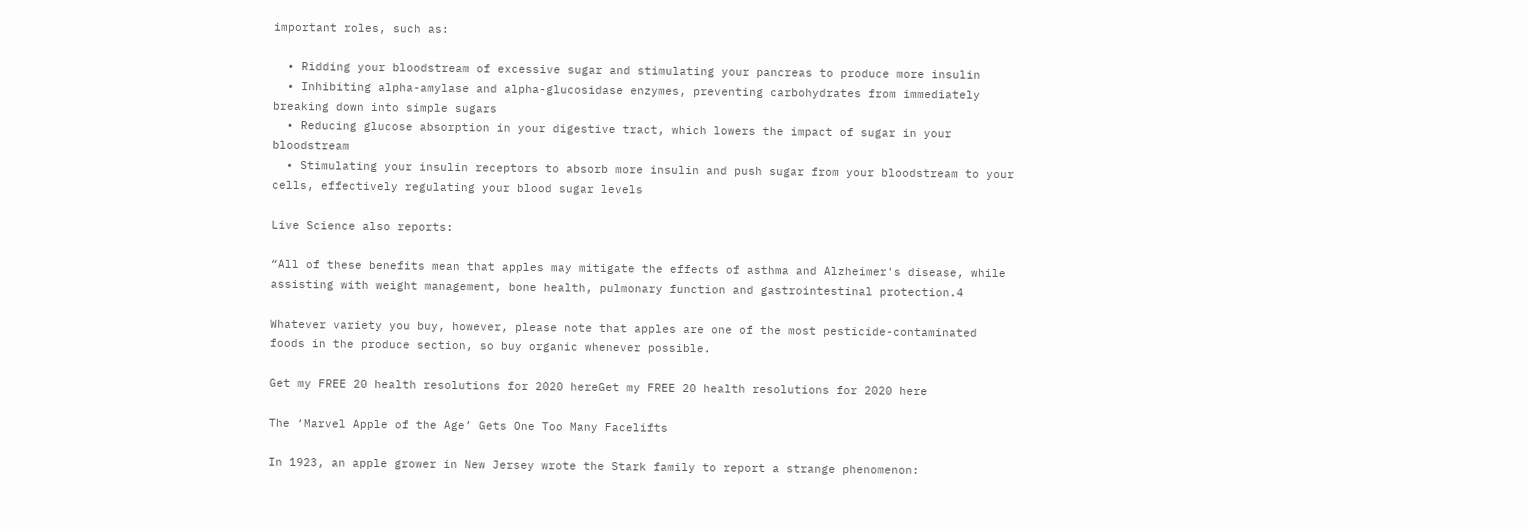important roles, such as:

  • Ridding your bloodstream of excessive sugar and stimulating your pancreas to produce more insulin
  • Inhibiting alpha-amylase and alpha-glucosidase enzymes, preventing carbohydrates from immediately breaking down into simple sugars
  • Reducing glucose absorption in your digestive tract, which lowers the impact of sugar in your bloodstream
  • Stimulating your insulin receptors to absorb more insulin and push sugar from your bloodstream to your cells, effectively regulating your blood sugar levels

Live Science also reports:

“All of these benefits mean that apples may mitigate the effects of asthma and Alzheimer's disease, while assisting with weight management, bone health, pulmonary function and gastrointestinal protection.4

Whatever variety you buy, however, please note that apples are one of the most pesticide-contaminated foods in the produce section, so buy organic whenever possible.

Get my FREE 20 health resolutions for 2020 hereGet my FREE 20 health resolutions for 2020 here

The ‘Marvel Apple of the Age’ Gets One Too Many Facelifts

In 1923, an apple grower in New Jersey wrote the Stark family to report a strange phenomenon: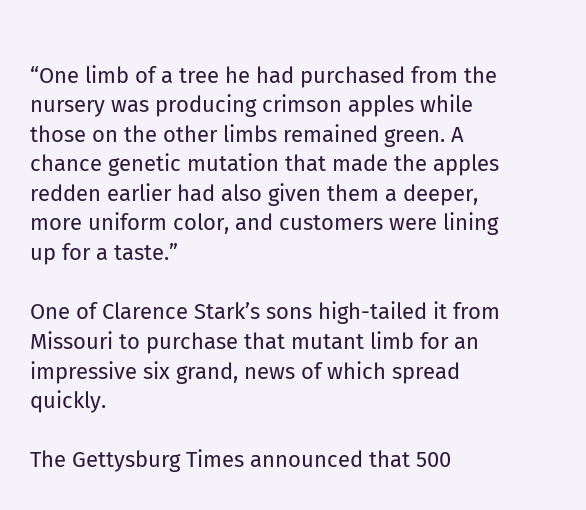“One limb of a tree he had purchased from the nursery was producing crimson apples while those on the other limbs remained green. A chance genetic mutation that made the apples redden earlier had also given them a deeper, more uniform color, and customers were lining up for a taste.”

One of Clarence Stark’s sons high-tailed it from Missouri to purchase that mutant limb for an impressive six grand, news of which spread quickly.

The Gettysburg Times announced that 500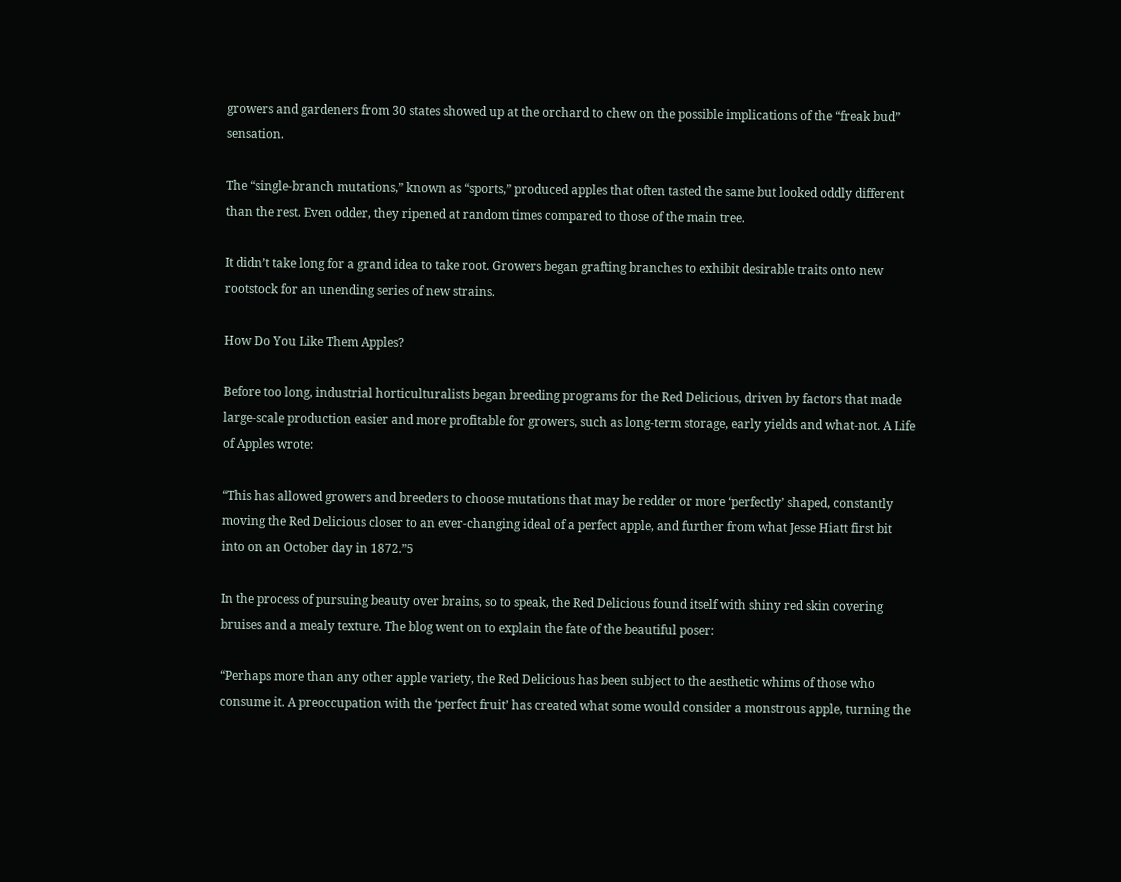growers and gardeners from 30 states showed up at the orchard to chew on the possible implications of the “freak bud” sensation.

The “single-branch mutations,” known as “sports,” produced apples that often tasted the same but looked oddly different than the rest. Even odder, they ripened at random times compared to those of the main tree.

It didn’t take long for a grand idea to take root. Growers began grafting branches to exhibit desirable traits onto new rootstock for an unending series of new strains.

How Do You Like Them Apples?

Before too long, industrial horticulturalists began breeding programs for the Red Delicious, driven by factors that made large-scale production easier and more profitable for growers, such as long-term storage, early yields and what-not. A Life of Apples wrote:

“This has allowed growers and breeders to choose mutations that may be redder or more ‘perfectly’ shaped, constantly moving the Red Delicious closer to an ever-changing ideal of a perfect apple, and further from what Jesse Hiatt first bit into on an October day in 1872.”5

In the process of pursuing beauty over brains, so to speak, the Red Delicious found itself with shiny red skin covering bruises and a mealy texture. The blog went on to explain the fate of the beautiful poser:

“Perhaps more than any other apple variety, the Red Delicious has been subject to the aesthetic whims of those who consume it. A preoccupation with the ‘perfect fruit’ has created what some would consider a monstrous apple, turning the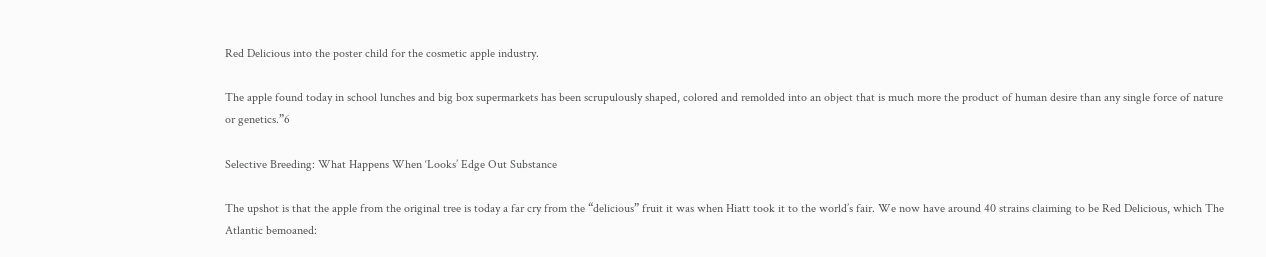Red Delicious into the poster child for the cosmetic apple industry.

The apple found today in school lunches and big box supermarkets has been scrupulously shaped, colored and remolded into an object that is much more the product of human desire than any single force of nature or genetics.”6

Selective Breeding: What Happens When ‘Looks’ Edge Out Substance

The upshot is that the apple from the original tree is today a far cry from the “delicious” fruit it was when Hiatt took it to the world’s fair. We now have around 40 strains claiming to be Red Delicious, which The Atlantic bemoaned: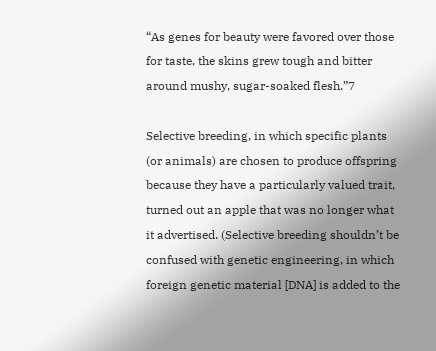“As genes for beauty were favored over those for taste, the skins grew tough and bitter around mushy, sugar-soaked flesh.”7

Selective breeding, in which specific plants (or animals) are chosen to produce offspring because they have a particularly valued trait, turned out an apple that was no longer what it advertised. (Selective breeding shouldn’t be confused with genetic engineering, in which foreign genetic material [DNA] is added to the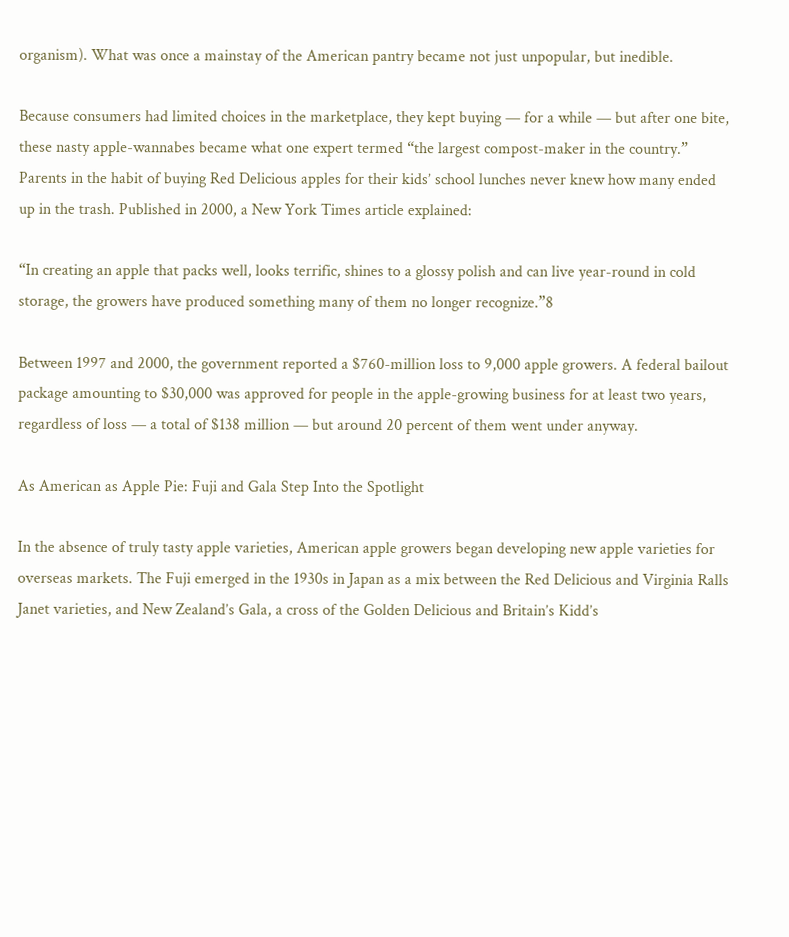organism). What was once a mainstay of the American pantry became not just unpopular, but inedible.

Because consumers had limited choices in the marketplace, they kept buying — for a while — but after one bite, these nasty apple-wannabes became what one expert termed “the largest compost-maker in the country.” Parents in the habit of buying Red Delicious apples for their kids’ school lunches never knew how many ended up in the trash. Published in 2000, a New York Times article explained:

“In creating an apple that packs well, looks terrific, shines to a glossy polish and can live year-round in cold storage, the growers have produced something many of them no longer recognize.”8

Between 1997 and 2000, the government reported a $760-million loss to 9,000 apple growers. A federal bailout package amounting to $30,000 was approved for people in the apple-growing business for at least two years, regardless of loss — a total of $138 million — but around 20 percent of them went under anyway.

As American as Apple Pie: Fuji and Gala Step Into the Spotlight

In the absence of truly tasty apple varieties, American apple growers began developing new apple varieties for overseas markets. The Fuji emerged in the 1930s in Japan as a mix between the Red Delicious and Virginia Ralls Janet varieties, and New Zealand’s Gala, a cross of the Golden Delicious and Britain’s Kidd’s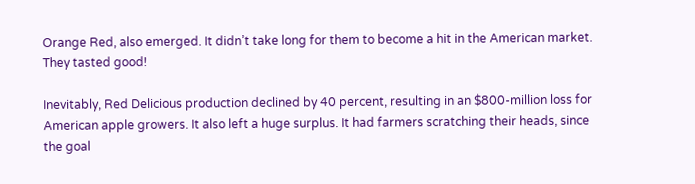Orange Red, also emerged. It didn’t take long for them to become a hit in the American market. They tasted good!

Inevitably, Red Delicious production declined by 40 percent, resulting in an $800-million loss for American apple growers. It also left a huge surplus. It had farmers scratching their heads, since the goal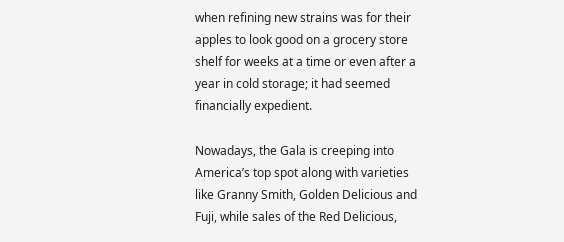when refining new strains was for their apples to look good on a grocery store shelf for weeks at a time or even after a year in cold storage; it had seemed financially expedient.

Nowadays, the Gala is creeping into America’s top spot along with varieties like Granny Smith, Golden Delicious and Fuji, while sales of the Red Delicious,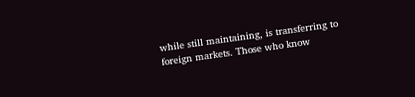while still maintaining, is transferring to foreign markets. Those who know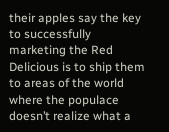their apples say the key to successfully marketing the Red Delicious is to ship them to areas of the world where the populace doesn’t realize what a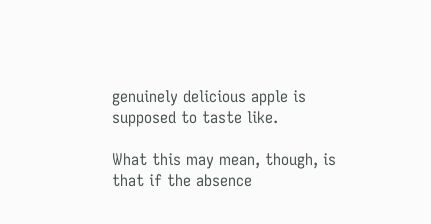genuinely delicious apple is supposed to taste like.

What this may mean, though, is that if the absence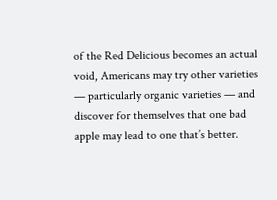of the Red Delicious becomes an actual void, Americans may try other varieties — particularly organic varieties — and discover for themselves that one bad apple may lead to one that’s better.